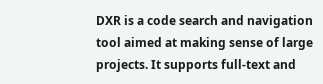DXR is a code search and navigation tool aimed at making sense of large projects. It supports full-text and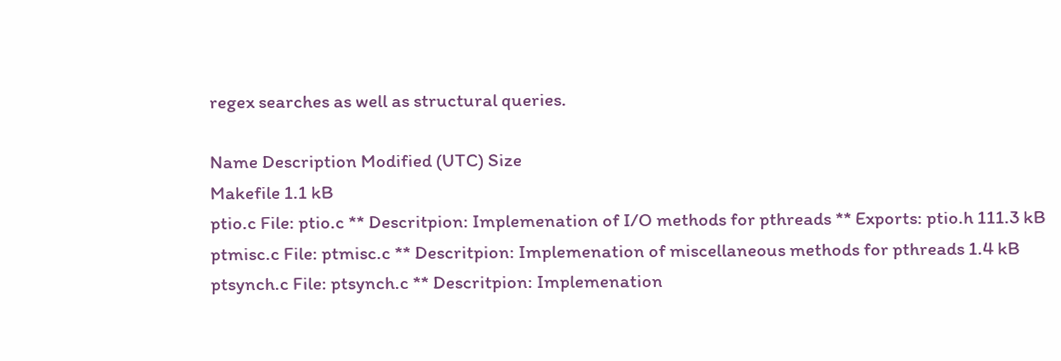regex searches as well as structural queries.

Name Description Modified (UTC) Size
Makefile 1.1 kB
ptio.c File: ptio.c ** Descritpion: Implemenation of I/O methods for pthreads ** Exports: ptio.h 111.3 kB
ptmisc.c File: ptmisc.c ** Descritpion: Implemenation of miscellaneous methods for pthreads 1.4 kB
ptsynch.c File: ptsynch.c ** Descritpion: Implemenation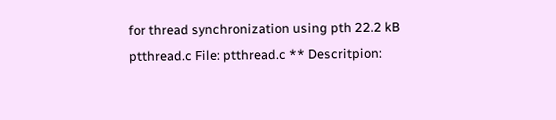for thread synchronization using pth 22.2 kB
ptthread.c File: ptthread.c ** Descritpion: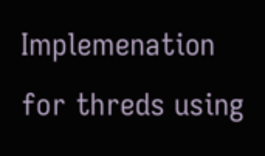Implemenation for threds using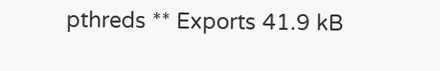pthreds ** Exports 41.9 kB